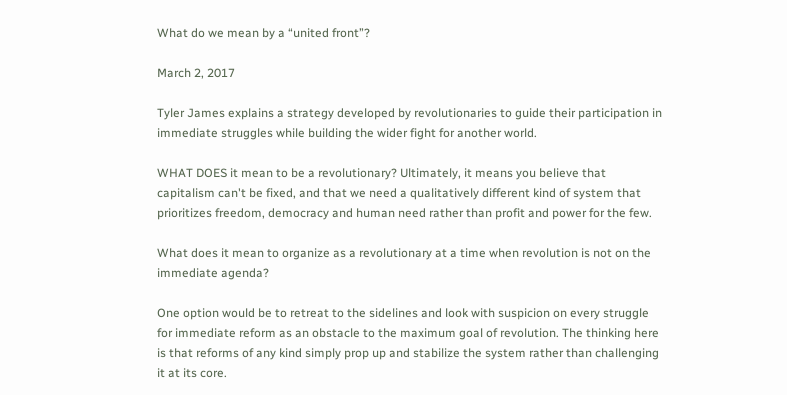What do we mean by a “united front”?

March 2, 2017

Tyler James explains a strategy developed by revolutionaries to guide their participation in immediate struggles while building the wider fight for another world.

WHAT DOES it mean to be a revolutionary? Ultimately, it means you believe that capitalism can't be fixed, and that we need a qualitatively different kind of system that prioritizes freedom, democracy and human need rather than profit and power for the few.

What does it mean to organize as a revolutionary at a time when revolution is not on the immediate agenda?

One option would be to retreat to the sidelines and look with suspicion on every struggle for immediate reform as an obstacle to the maximum goal of revolution. The thinking here is that reforms of any kind simply prop up and stabilize the system rather than challenging it at its core.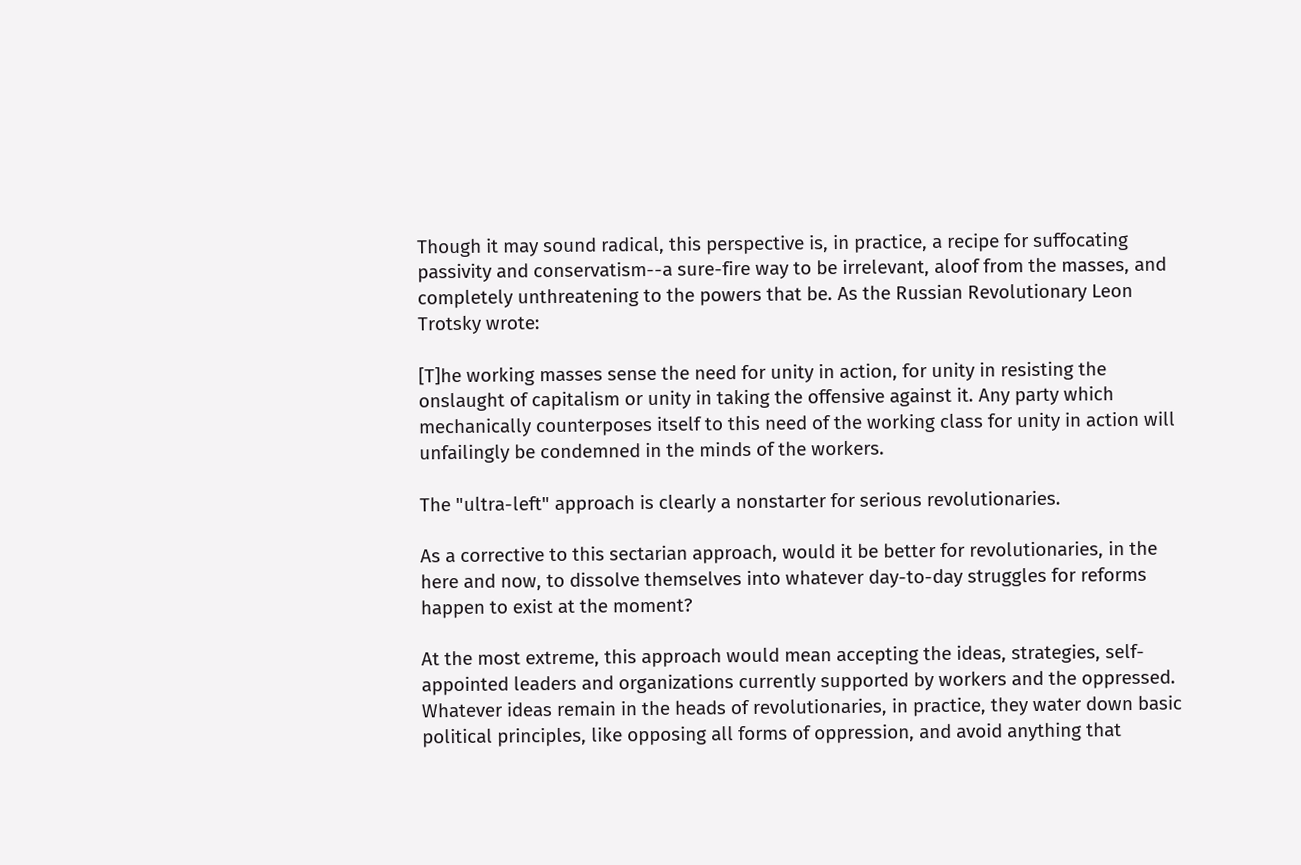Though it may sound radical, this perspective is, in practice, a recipe for suffocating passivity and conservatism--a sure-fire way to be irrelevant, aloof from the masses, and completely unthreatening to the powers that be. As the Russian Revolutionary Leon Trotsky wrote:

[T]he working masses sense the need for unity in action, for unity in resisting the onslaught of capitalism or unity in taking the offensive against it. Any party which mechanically counterposes itself to this need of the working class for unity in action will unfailingly be condemned in the minds of the workers.

The "ultra-left" approach is clearly a nonstarter for serious revolutionaries.

As a corrective to this sectarian approach, would it be better for revolutionaries, in the here and now, to dissolve themselves into whatever day-to-day struggles for reforms happen to exist at the moment?

At the most extreme, this approach would mean accepting the ideas, strategies, self-appointed leaders and organizations currently supported by workers and the oppressed. Whatever ideas remain in the heads of revolutionaries, in practice, they water down basic political principles, like opposing all forms of oppression, and avoid anything that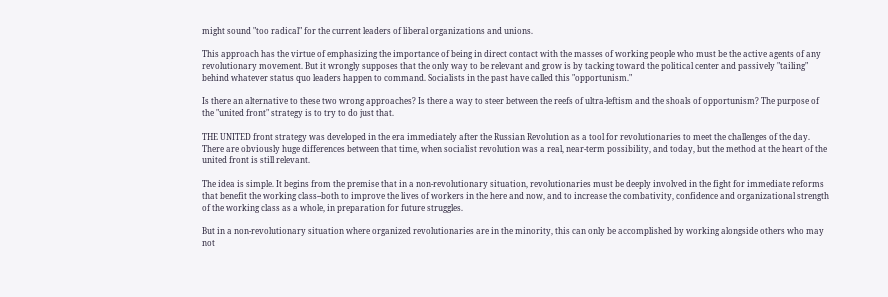might sound "too radical" for the current leaders of liberal organizations and unions.

This approach has the virtue of emphasizing the importance of being in direct contact with the masses of working people who must be the active agents of any revolutionary movement. But it wrongly supposes that the only way to be relevant and grow is by tacking toward the political center and passively "tailing" behind whatever status quo leaders happen to command. Socialists in the past have called this "opportunism."

Is there an alternative to these two wrong approaches? Is there a way to steer between the reefs of ultra-leftism and the shoals of opportunism? The purpose of the "united front" strategy is to try to do just that.

THE UNITED front strategy was developed in the era immediately after the Russian Revolution as a tool for revolutionaries to meet the challenges of the day. There are obviously huge differences between that time, when socialist revolution was a real, near-term possibility, and today, but the method at the heart of the united front is still relevant.

The idea is simple. It begins from the premise that in a non-revolutionary situation, revolutionaries must be deeply involved in the fight for immediate reforms that benefit the working class--both to improve the lives of workers in the here and now, and to increase the combativity, confidence and organizational strength of the working class as a whole, in preparation for future struggles.

But in a non-revolutionary situation where organized revolutionaries are in the minority, this can only be accomplished by working alongside others who may not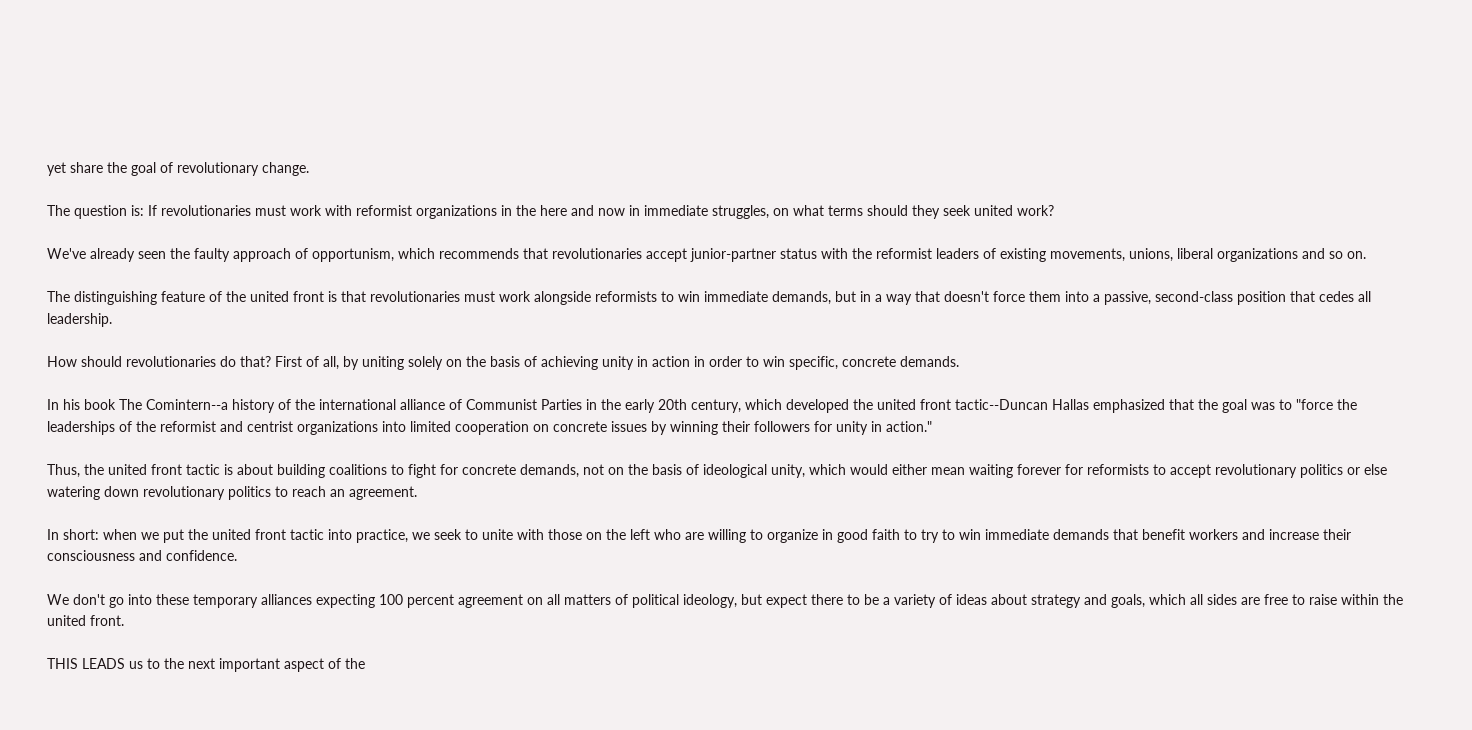yet share the goal of revolutionary change.

The question is: If revolutionaries must work with reformist organizations in the here and now in immediate struggles, on what terms should they seek united work?

We've already seen the faulty approach of opportunism, which recommends that revolutionaries accept junior-partner status with the reformist leaders of existing movements, unions, liberal organizations and so on.

The distinguishing feature of the united front is that revolutionaries must work alongside reformists to win immediate demands, but in a way that doesn't force them into a passive, second-class position that cedes all leadership.

How should revolutionaries do that? First of all, by uniting solely on the basis of achieving unity in action in order to win specific, concrete demands.

In his book The Comintern--a history of the international alliance of Communist Parties in the early 20th century, which developed the united front tactic--Duncan Hallas emphasized that the goal was to "force the leaderships of the reformist and centrist organizations into limited cooperation on concrete issues by winning their followers for unity in action."

Thus, the united front tactic is about building coalitions to fight for concrete demands, not on the basis of ideological unity, which would either mean waiting forever for reformists to accept revolutionary politics or else watering down revolutionary politics to reach an agreement.

In short: when we put the united front tactic into practice, we seek to unite with those on the left who are willing to organize in good faith to try to win immediate demands that benefit workers and increase their consciousness and confidence.

We don't go into these temporary alliances expecting 100 percent agreement on all matters of political ideology, but expect there to be a variety of ideas about strategy and goals, which all sides are free to raise within the united front.

THIS LEADS us to the next important aspect of the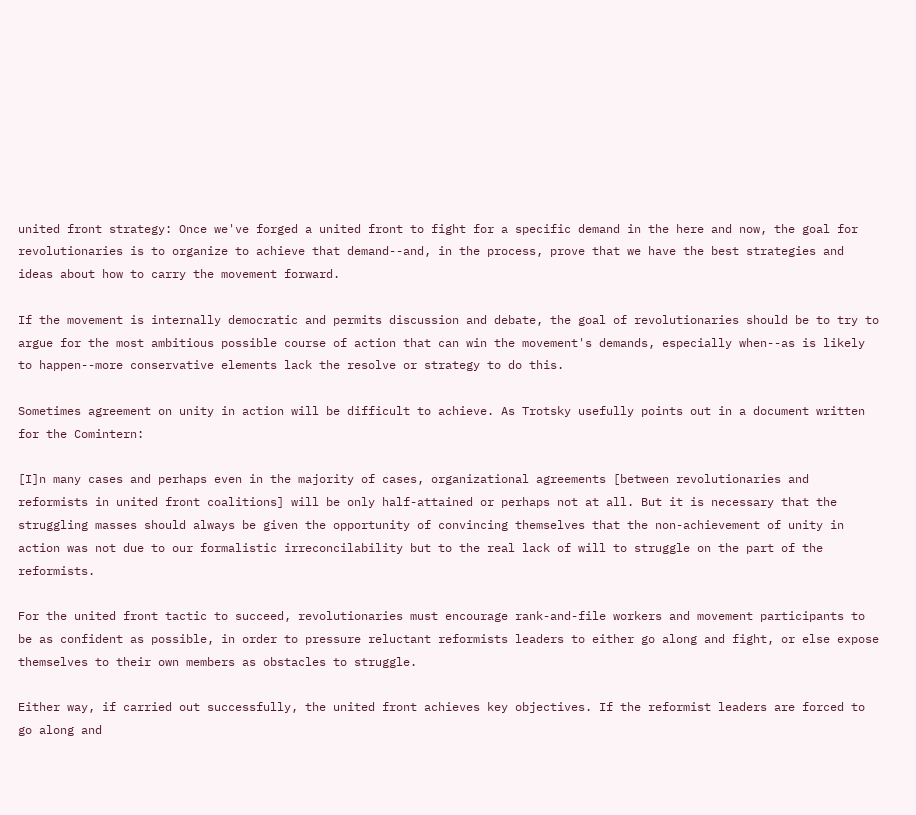united front strategy: Once we've forged a united front to fight for a specific demand in the here and now, the goal for revolutionaries is to organize to achieve that demand--and, in the process, prove that we have the best strategies and ideas about how to carry the movement forward.

If the movement is internally democratic and permits discussion and debate, the goal of revolutionaries should be to try to argue for the most ambitious possible course of action that can win the movement's demands, especially when--as is likely to happen--more conservative elements lack the resolve or strategy to do this.

Sometimes agreement on unity in action will be difficult to achieve. As Trotsky usefully points out in a document written for the Comintern:

[I]n many cases and perhaps even in the majority of cases, organizational agreements [between revolutionaries and reformists in united front coalitions] will be only half-attained or perhaps not at all. But it is necessary that the struggling masses should always be given the opportunity of convincing themselves that the non-achievement of unity in action was not due to our formalistic irreconcilability but to the real lack of will to struggle on the part of the reformists.

For the united front tactic to succeed, revolutionaries must encourage rank-and-file workers and movement participants to be as confident as possible, in order to pressure reluctant reformists leaders to either go along and fight, or else expose themselves to their own members as obstacles to struggle.

Either way, if carried out successfully, the united front achieves key objectives. If the reformist leaders are forced to go along and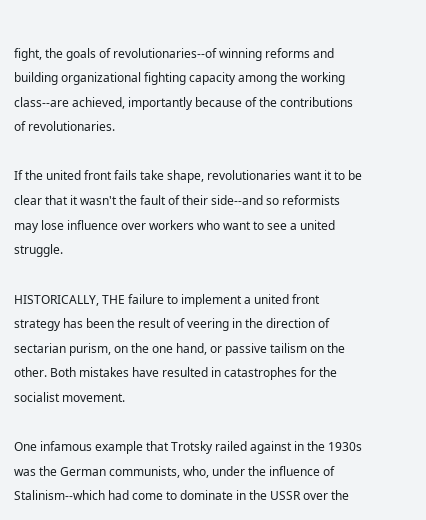fight, the goals of revolutionaries--of winning reforms and building organizational fighting capacity among the working class--are achieved, importantly because of the contributions of revolutionaries.

If the united front fails take shape, revolutionaries want it to be clear that it wasn't the fault of their side--and so reformists may lose influence over workers who want to see a united struggle.

HISTORICALLY, THE failure to implement a united front strategy has been the result of veering in the direction of sectarian purism, on the one hand, or passive tailism on the other. Both mistakes have resulted in catastrophes for the socialist movement.

One infamous example that Trotsky railed against in the 1930s was the German communists, who, under the influence of Stalinism--which had come to dominate in the USSR over the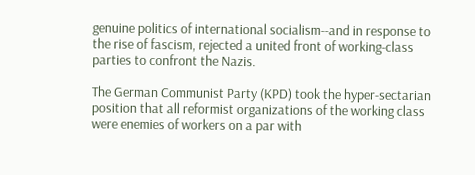genuine politics of international socialism--and in response to the rise of fascism, rejected a united front of working-class parties to confront the Nazis.

The German Communist Party (KPD) took the hyper-sectarian position that all reformist organizations of the working class were enemies of workers on a par with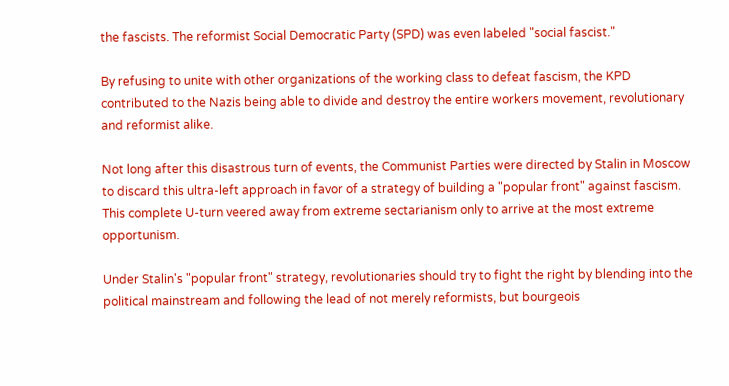the fascists. The reformist Social Democratic Party (SPD) was even labeled "social fascist."

By refusing to unite with other organizations of the working class to defeat fascism, the KPD contributed to the Nazis being able to divide and destroy the entire workers movement, revolutionary and reformist alike.

Not long after this disastrous turn of events, the Communist Parties were directed by Stalin in Moscow to discard this ultra-left approach in favor of a strategy of building a "popular front" against fascism. This complete U-turn veered away from extreme sectarianism only to arrive at the most extreme opportunism.

Under Stalin's "popular front" strategy, revolutionaries should try to fight the right by blending into the political mainstream and following the lead of not merely reformists, but bourgeois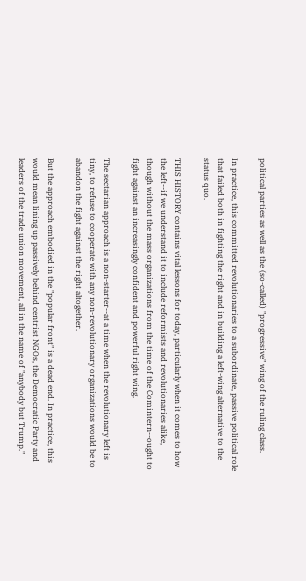political parties as well as the (so-called) "progressive" wing of the ruling class.

In practice, this committed revolutionaries to a subordinate, passive political role that failed both in fighting the right and in building a left-wing alternative to the status quo.

THIS HISTORY contains vital lessons for today, particularly when it comes to how the left--if we understand it to include reformists and revolutionaries alike, though without the mass organizations from the time of the Comintern--ought to fight against an increasingly confident and powerful right wing.

The sectarian approach is a non-starter--at a time when the revolutionary left is tiny, to refuse to cooperate with any non-revolutionary organizations would be to abandon the fight against the right altogether.

But the approach embodied in the "popular front" is a dead end. In practice, this would mean lining up passively behind centrist NGOs, the Democratic Party and leaders of the trade union movement, all in the name of "anybody but Trump."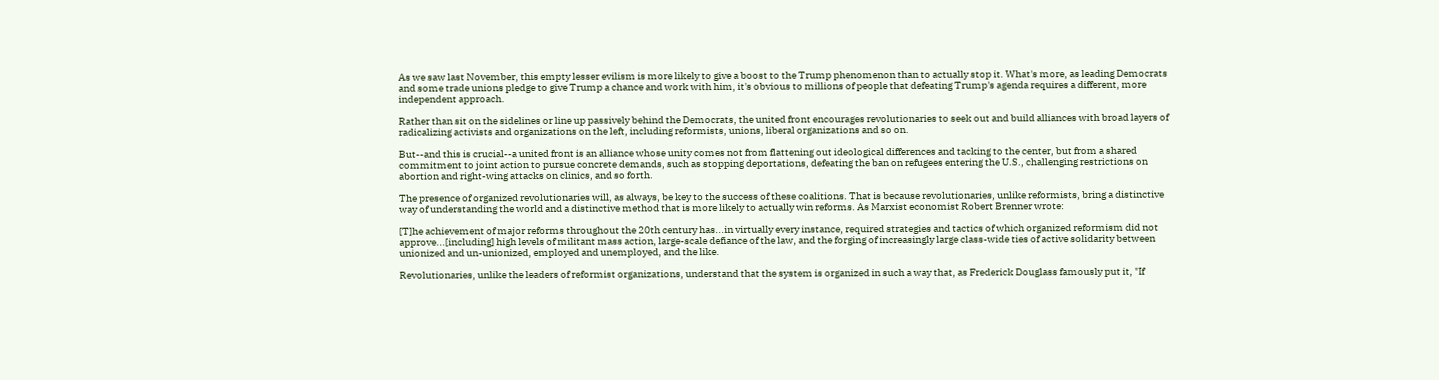As we saw last November, this empty lesser evilism is more likely to give a boost to the Trump phenomenon than to actually stop it. What's more, as leading Democrats and some trade unions pledge to give Trump a chance and work with him, it's obvious to millions of people that defeating Trump's agenda requires a different, more independent approach.

Rather than sit on the sidelines or line up passively behind the Democrats, the united front encourages revolutionaries to seek out and build alliances with broad layers of radicalizing activists and organizations on the left, including reformists, unions, liberal organizations and so on.

But--and this is crucial--a united front is an alliance whose unity comes not from flattening out ideological differences and tacking to the center, but from a shared commitment to joint action to pursue concrete demands, such as stopping deportations, defeating the ban on refugees entering the U.S., challenging restrictions on abortion and right-wing attacks on clinics, and so forth.

The presence of organized revolutionaries will, as always, be key to the success of these coalitions. That is because revolutionaries, unlike reformists, bring a distinctive way of understanding the world and a distinctive method that is more likely to actually win reforms. As Marxist economist Robert Brenner wrote:

[T]he achievement of major reforms throughout the 20th century has...in virtually every instance, required strategies and tactics of which organized reformism did not approve...[including] high levels of militant mass action, large-scale defiance of the law, and the forging of increasingly large class-wide ties of active solidarity between unionized and un-unionized, employed and unemployed, and the like.

Revolutionaries, unlike the leaders of reformist organizations, understand that the system is organized in such a way that, as Frederick Douglass famously put it, "If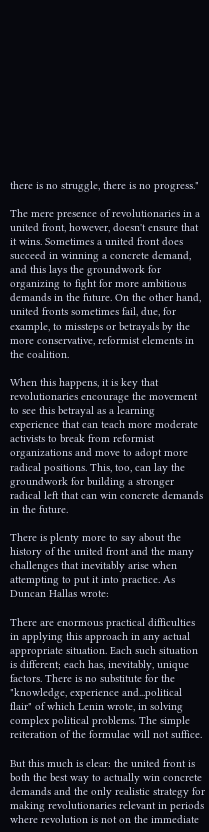there is no struggle, there is no progress."

The mere presence of revolutionaries in a united front, however, doesn't ensure that it wins. Sometimes a united front does succeed in winning a concrete demand, and this lays the groundwork for organizing to fight for more ambitious demands in the future. On the other hand, united fronts sometimes fail, due, for example, to missteps or betrayals by the more conservative, reformist elements in the coalition.

When this happens, it is key that revolutionaries encourage the movement to see this betrayal as a learning experience that can teach more moderate activists to break from reformist organizations and move to adopt more radical positions. This, too, can lay the groundwork for building a stronger radical left that can win concrete demands in the future.

There is plenty more to say about the history of the united front and the many challenges that inevitably arise when attempting to put it into practice. As Duncan Hallas wrote:

There are enormous practical difficulties in applying this approach in any actual appropriate situation. Each such situation is different; each has, inevitably, unique factors. There is no substitute for the "knowledge, experience and...political flair" of which Lenin wrote, in solving complex political problems. The simple reiteration of the formulae will not suffice.

But this much is clear: the united front is both the best way to actually win concrete demands and the only realistic strategy for making revolutionaries relevant in periods where revolution is not on the immediate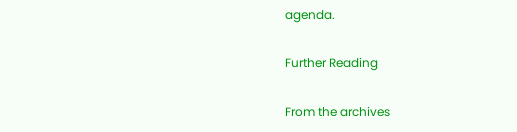agenda.

Further Reading

From the archives